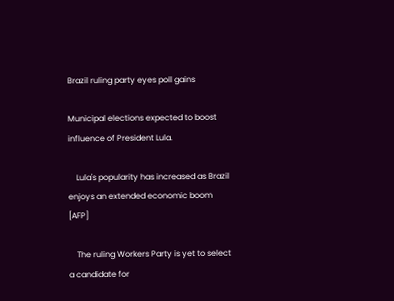Brazil ruling party eyes poll gains

Municipal elections expected to boost influence of President Lula.

    Lula's popularity has increased as Brazil enjoys an extended economic boom [AFP]

    The ruling Workers Party is yet to select a candidate for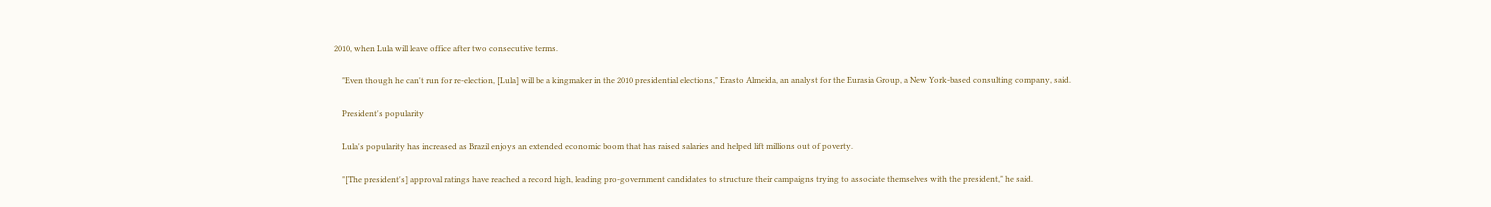2010, when Lula will leave office after two consecutive terms.

    "Even though he can't run for re-election, [Lula] will be a kingmaker in the 2010 presidential elections," Erasto Almeida, an analyst for the Eurasia Group, a New York-based consulting company, said.

    President's popularity

    Lula's popularity has increased as Brazil enjoys an extended economic boom that has raised salaries and helped lift millions out of poverty.

    "[The president's] approval ratings have reached a record high, leading pro-government candidates to structure their campaigns trying to associate themselves with the president," he said.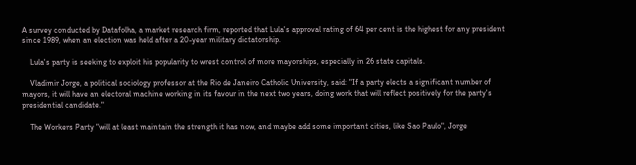A survey conducted by Datafolha, a market research firm, reported that Lula's approval rating of 64 per cent is the highest for any president since 1989, when an election was held after a 20-year military dictatorship.

    Lula's party is seeking to exploit his popularity to wrest control of more mayorships, especially in 26 state capitals.

    Vladimir Jorge, a political sociology professor at the Rio de Janeiro Catholic University, said: "If a party elects a significant number of mayors, it will have an electoral machine working in its favour in the next two years, doing work that will reflect positively for the party's presidential candidate."

    The Workers Party "will at least maintain the strength it has now, and maybe add some important cities, like Sao Paulo", Jorge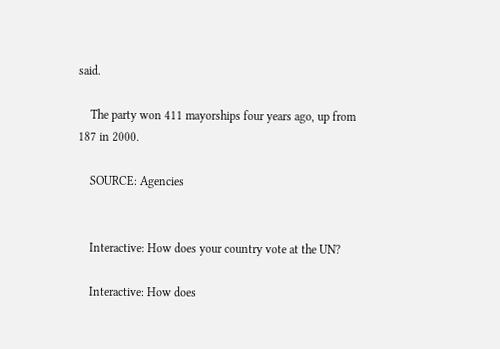said.

    The party won 411 mayorships four years ago, up from 187 in 2000.

    SOURCE: Agencies


    Interactive: How does your country vote at the UN?

    Interactive: How does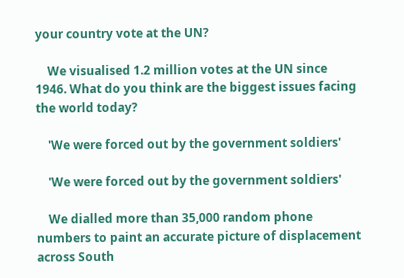your country vote at the UN?

    We visualised 1.2 million votes at the UN since 1946. What do you think are the biggest issues facing the world today?

    'We were forced out by the government soldiers'

    'We were forced out by the government soldiers'

    We dialled more than 35,000 random phone numbers to paint an accurate picture of displacement across South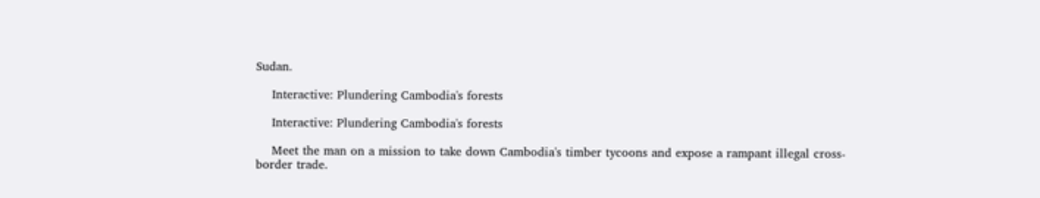Sudan.

    Interactive: Plundering Cambodia's forests

    Interactive: Plundering Cambodia's forests

    Meet the man on a mission to take down Cambodia's timber tycoons and expose a rampant illegal cross-border trade.